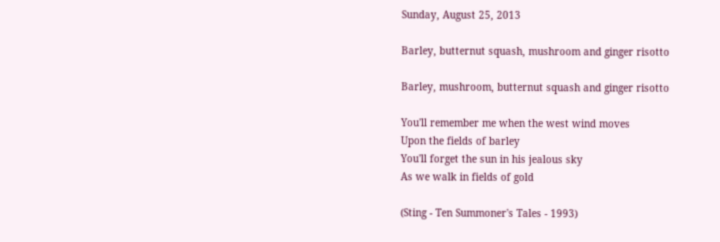Sunday, August 25, 2013

Barley, butternut squash, mushroom and ginger risotto

Barley, mushroom, butternut squash and ginger risotto

You'll remember me when the west wind moves
Upon the fields of barley
You'll forget the sun in his jealous sky
As we walk in fields of gold

(Sting - Ten Summoner's Tales - 1993)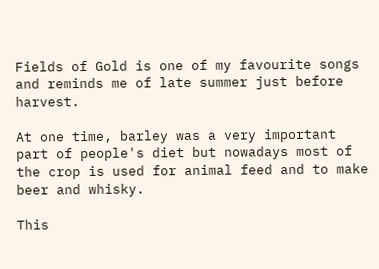Fields of Gold is one of my favourite songs and reminds me of late summer just before harvest.

At one time, barley was a very important part of people's diet but nowadays most of the crop is used for animal feed and to make beer and whisky.

This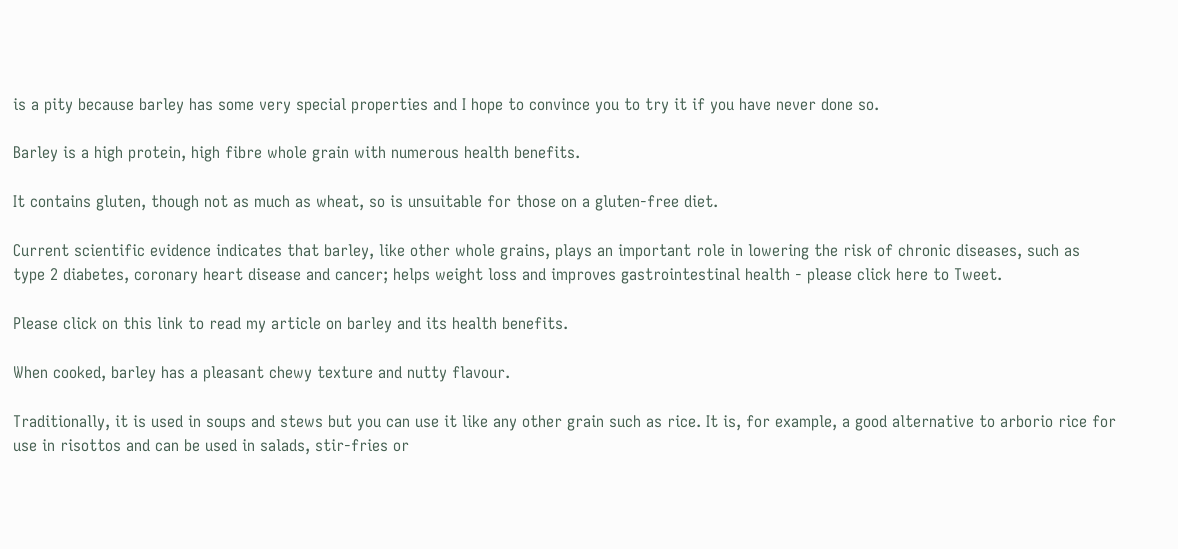is a pity because barley has some very special properties and I hope to convince you to try it if you have never done so.

Barley is a high protein, high fibre whole grain with numerous health benefits.

It contains gluten, though not as much as wheat, so is unsuitable for those on a gluten-free diet.

Current scientific evidence indicates that barley, like other whole grains, plays an important role in lowering the risk of chronic diseases, such as type 2 diabetes, coronary heart disease and cancer; helps weight loss and improves gastrointestinal health - please click here to Tweet.

Please click on this link to read my article on barley and its health benefits.

When cooked, barley has a pleasant chewy texture and nutty flavour.

Traditionally, it is used in soups and stews but you can use it like any other grain such as rice. It is, for example, a good alternative to arborio rice for use in risottos and can be used in salads, stir-fries or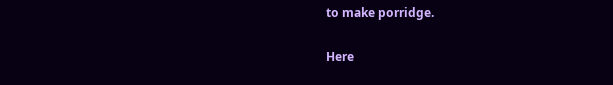to make porridge.

Here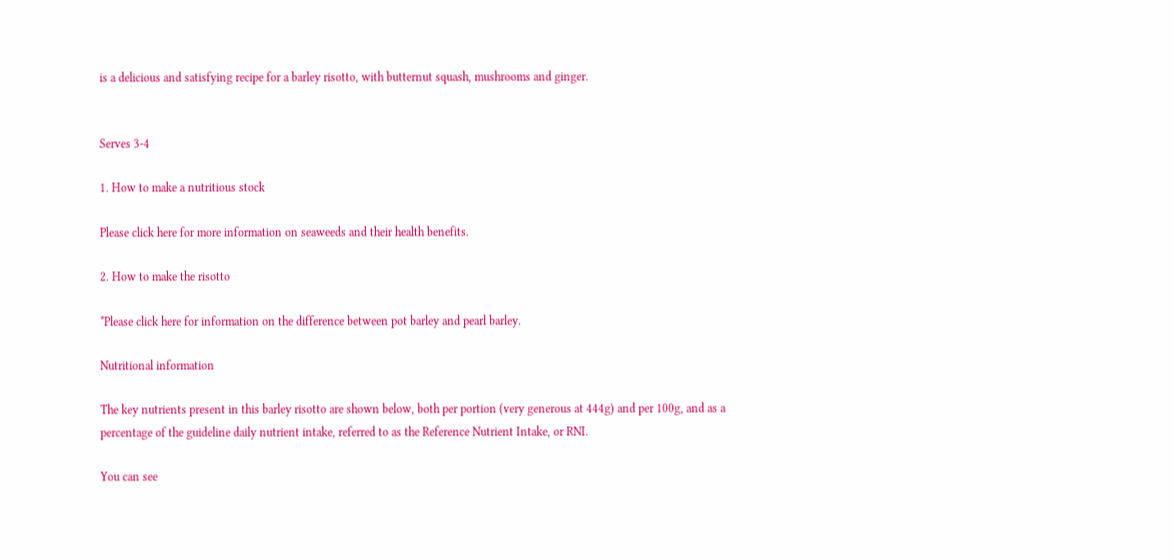is a delicious and satisfying recipe for a barley risotto, with butternut squash, mushrooms and ginger.


Serves 3-4

1. How to make a nutritious stock

Please click here for more information on seaweeds and their health benefits.

2. How to make the risotto

*Please click here for information on the difference between pot barley and pearl barley.

Nutritional information

The key nutrients present in this barley risotto are shown below, both per portion (very generous at 444g) and per 100g, and as a percentage of the guideline daily nutrient intake, referred to as the Reference Nutrient Intake, or RNI.

You can see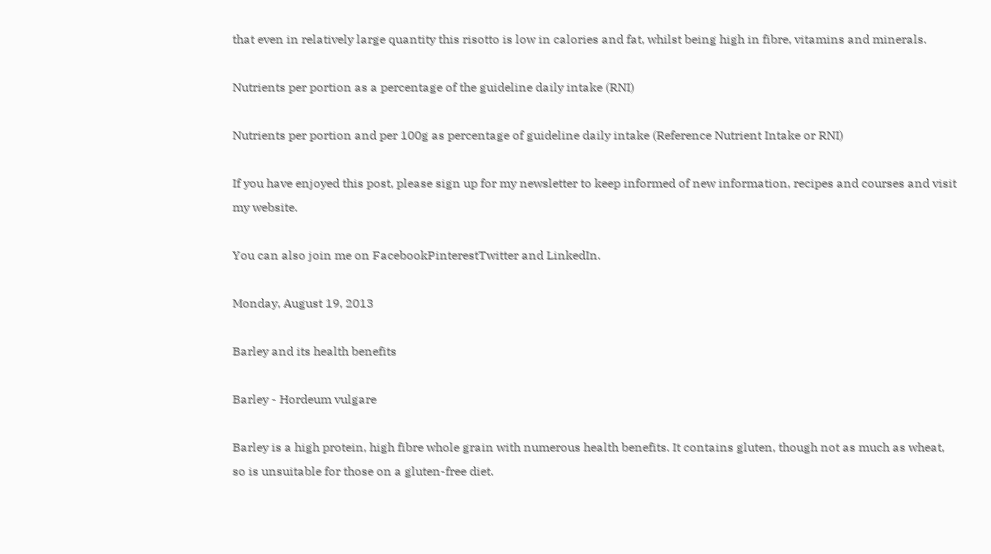that even in relatively large quantity this risotto is low in calories and fat, whilst being high in fibre, vitamins and minerals.

Nutrients per portion as a percentage of the guideline daily intake (RNI)

Nutrients per portion and per 100g as percentage of guideline daily intake (Reference Nutrient Intake or RNI)

If you have enjoyed this post, please sign up for my newsletter to keep informed of new information, recipes and courses and visit my website.

You can also join me on FacebookPinterestTwitter and LinkedIn.

Monday, August 19, 2013

Barley and its health benefits

Barley - Hordeum vulgare

Barley is a high protein, high fibre whole grain with numerous health benefits. It contains gluten, though not as much as wheat, so is unsuitable for those on a gluten-free diet.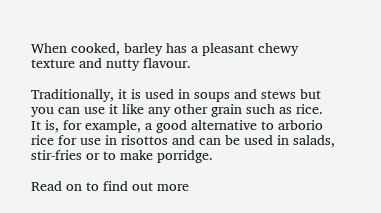When cooked, barley has a pleasant chewy texture and nutty flavour.

Traditionally, it is used in soups and stews but you can use it like any other grain such as rice. It is, for example, a good alternative to arborio rice for use in risottos and can be used in salads, stir-fries or to make porridge.

Read on to find out more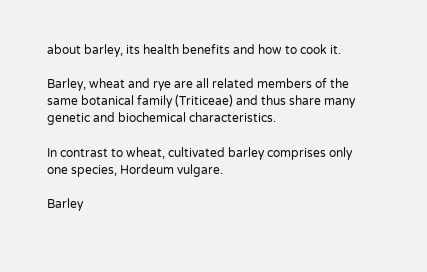about barley, its health benefits and how to cook it.

Barley, wheat and rye are all related members of the same botanical family (Triticeae) and thus share many genetic and biochemical characteristics.

In contrast to wheat, cultivated barley comprises only one species, Hordeum vulgare.

Barley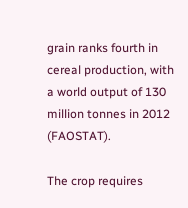grain ranks fourth in cereal production, with a world output of 130 million tonnes in 2012 (FAOSTAT).

The crop requires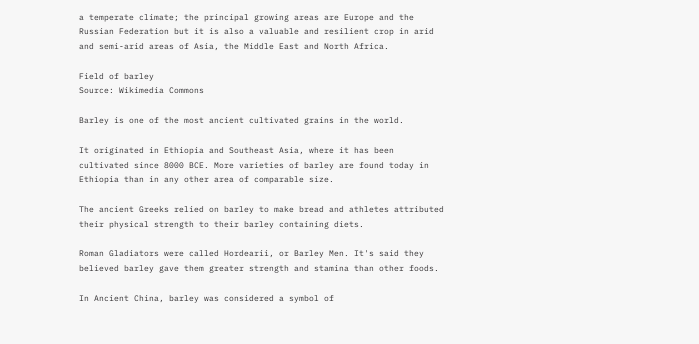a temperate climate; the principal growing areas are Europe and the Russian Federation but it is also a valuable and resilient crop in arid and semi-arid areas of Asia, the Middle East and North Africa.

Field of barley
Source: Wikimedia Commons

Barley is one of the most ancient cultivated grains in the world.

It originated in Ethiopia and Southeast Asia, where it has been cultivated since 8000 BCE. More varieties of barley are found today in Ethiopia than in any other area of comparable size.

The ancient Greeks relied on barley to make bread and athletes attributed their physical strength to their barley containing diets.

Roman Gladiators were called Hordearii, or Barley Men. It's said they believed barley gave them greater strength and stamina than other foods.

In Ancient China, barley was considered a symbol of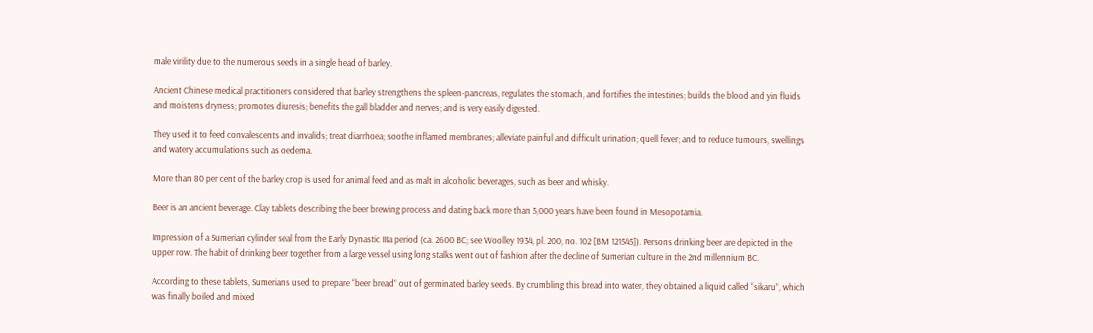male virility due to the numerous seeds in a single head of barley.

Ancient Chinese medical practitioners considered that barley strengthens the spleen-pancreas, regulates the stomach, and fortifies the intestines; builds the blood and yin fluids and moistens dryness; promotes diuresis; benefits the gall bladder and nerves; and is very easily digested.

They used it to feed convalescents and invalids; treat diarrhoea; soothe inflamed membranes; alleviate painful and difficult urination; quell fever; and to reduce tumours, swellings and watery accumulations such as oedema.

More than 80 per cent of the barley crop is used for animal feed and as malt in alcoholic beverages, such as beer and whisky.

Beer is an ancient beverage. Clay tablets describing the beer brewing process and dating back more than 5,000 years have been found in Mesopotamia.

Impression of a Sumerian cylinder seal from the Early Dynastic IIIa period (ca. 2600 BC; see Woolley 1934, pl. 200, no. 102 [BM 121545]). Persons drinking beer are depicted in the upper row. The habit of drinking beer together from a large vessel using long stalks went out of fashion after the decline of Sumerian culture in the 2nd millennium BC.

According to these tablets, Sumerians used to prepare “beer bread” out of germinated barley seeds. By crumbling this bread into water, they obtained a liquid called “sikaru”, which was finally boiled and mixed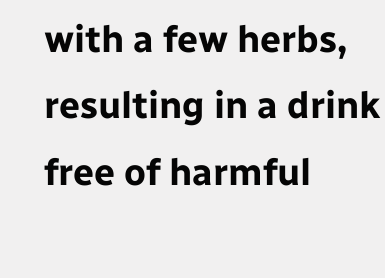with a few herbs, resulting in a drink free of harmful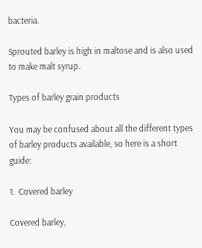bacteria.

Sprouted barley is high in maltose and is also used to make malt syrup.

Types of barley grain products

You may be confused about all the different types of barley products available, so here is a short guide:

1.  Covered barley

Covered barley,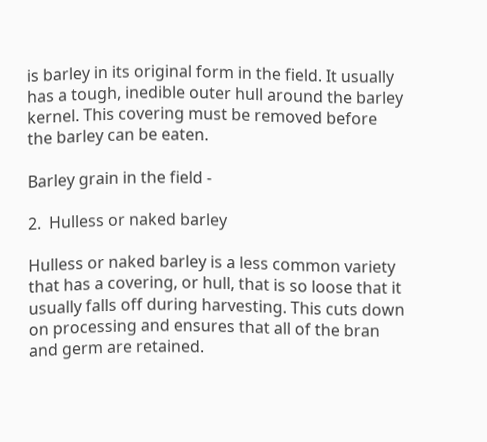is barley in its original form in the field. It usually has a tough, inedible outer hull around the barley kernel. This covering must be removed before the barley can be eaten.

Barley grain in the field -

2.  Hulless or naked barley

Hulless or naked barley is a less common variety that has a covering, or hull, that is so loose that it usually falls off during harvesting. This cuts down on processing and ensures that all of the bran and germ are retained.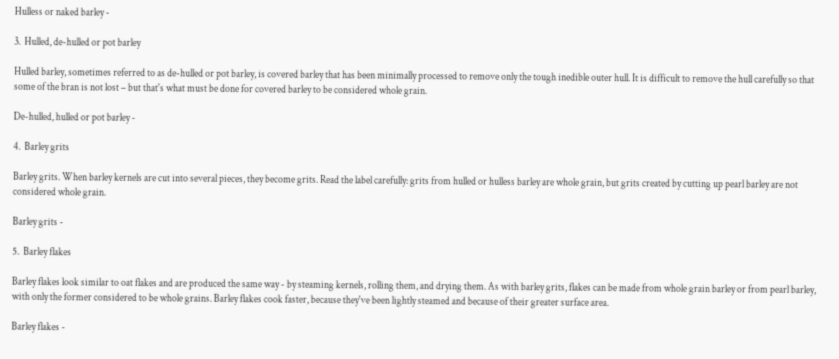Hulless or naked barley -

3.  Hulled, de-hulled or pot barley

Hulled barley, sometimes referred to as de-hulled or pot barley, is covered barley that has been minimally processed to remove only the tough inedible outer hull. It is difficult to remove the hull carefully so that some of the bran is not lost – but that's what must be done for covered barley to be considered whole grain.

De-hulled, hulled or pot barley -

4.  Barley grits

Barley grits. When barley kernels are cut into several pieces, they become grits. Read the label carefully: grits from hulled or hulless barley are whole grain, but grits created by cutting up pearl barley are not considered whole grain.

Barley grits -

5.  Barley flakes

Barley flakes look similar to oat flakes and are produced the same way - by steaming kernels, rolling them, and drying them. As with barley grits, flakes can be made from whole grain barley or from pearl barley, with only the former considered to be whole grains. Barley flakes cook faster, because they've been lightly steamed and because of their greater surface area.

Barley flakes -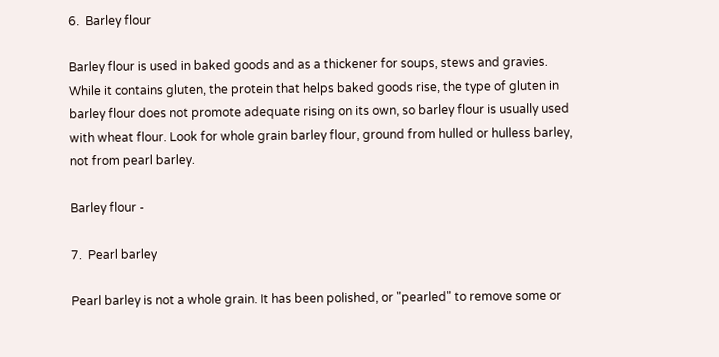6.  Barley flour

Barley flour is used in baked goods and as a thickener for soups, stews and gravies. While it contains gluten, the protein that helps baked goods rise, the type of gluten in barley flour does not promote adequate rising on its own, so barley flour is usually used with wheat flour. Look for whole grain barley flour, ground from hulled or hulless barley, not from pearl barley.

Barley flour -

7.  Pearl barley

Pearl barley is not a whole grain. It has been polished, or "pearled" to remove some or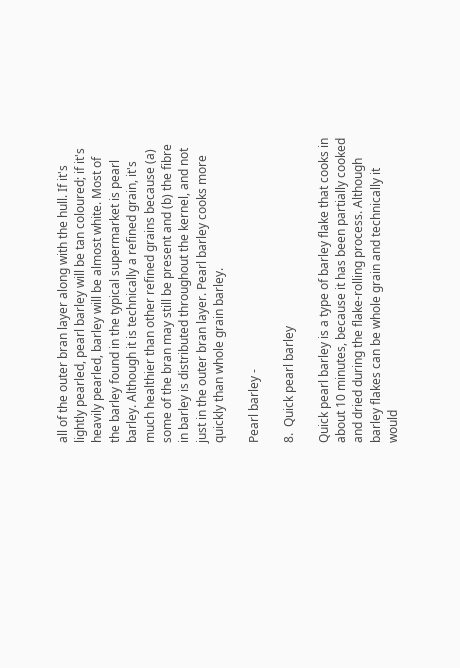all of the outer bran layer along with the hull. If it's lightly pearled, pearl barley will be tan coloured; if it's heavily pearled, barley will be almost white. Most of the barley found in the typical supermarket is pearl barley. Although it is technically a refined grain, it's much healthier than other refined grains because (a) some of the bran may still be present and (b) the fibre in barley is distributed throughout the kernel, and not just in the outer bran layer. Pearl barley cooks more quickly than whole grain barley.

Pearl barley -

8.  Quick pearl barley

Quick pearl barley is a type of barley flake that cooks in about 10 minutes, because it has been partially cooked and dried during the flake-rolling process. Although barley flakes can be whole grain and technically it would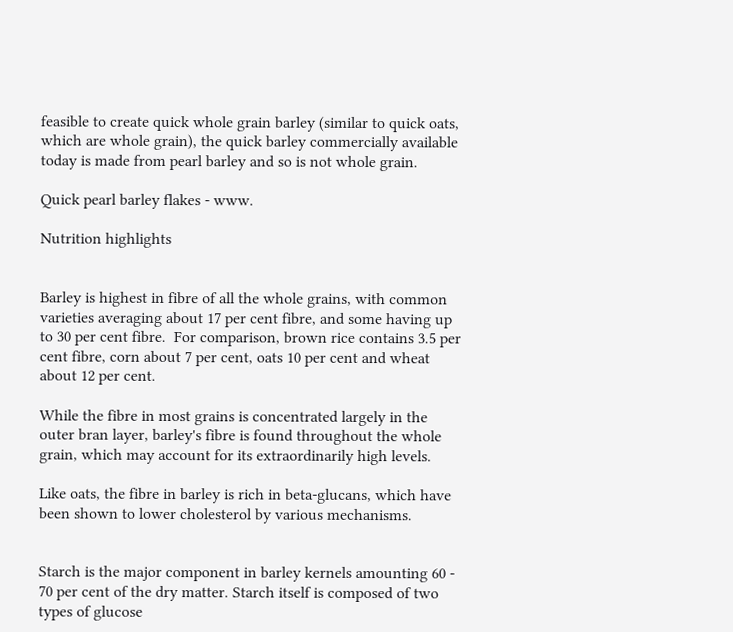feasible to create quick whole grain barley (similar to quick oats, which are whole grain), the quick barley commercially available today is made from pearl barley and so is not whole grain.

Quick pearl barley flakes - www.

Nutrition highlights


Barley is highest in fibre of all the whole grains, with common varieties averaging about 17 per cent fibre, and some having up to 30 per cent fibre.  For comparison, brown rice contains 3.5 per cent fibre, corn about 7 per cent, oats 10 per cent and wheat about 12 per cent.

While the fibre in most grains is concentrated largely in the outer bran layer, barley's fibre is found throughout the whole grain, which may account for its extraordinarily high levels.

Like oats, the fibre in barley is rich in beta-glucans, which have been shown to lower cholesterol by various mechanisms.


Starch is the major component in barley kernels amounting 60 - 70 per cent of the dry matter. Starch itself is composed of two types of glucose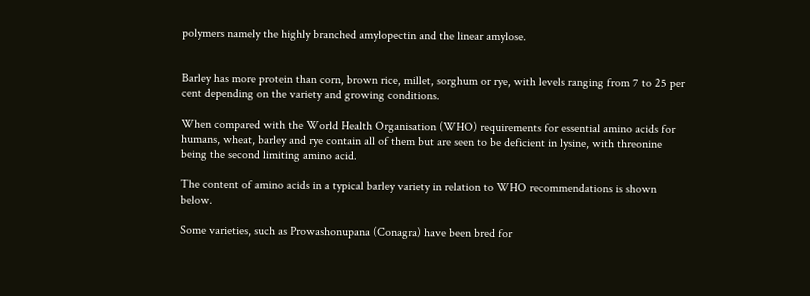polymers namely the highly branched amylopectin and the linear amylose.


Barley has more protein than corn, brown rice, millet, sorghum or rye, with levels ranging from 7 to 25 per cent depending on the variety and growing conditions.

When compared with the World Health Organisation (WHO) requirements for essential amino acids for humans, wheat, barley and rye contain all of them but are seen to be deficient in lysine, with threonine being the second limiting amino acid.

The content of amino acids in a typical barley variety in relation to WHO recommendations is shown below.

Some varieties, such as Prowashonupana (Conagra) have been bred for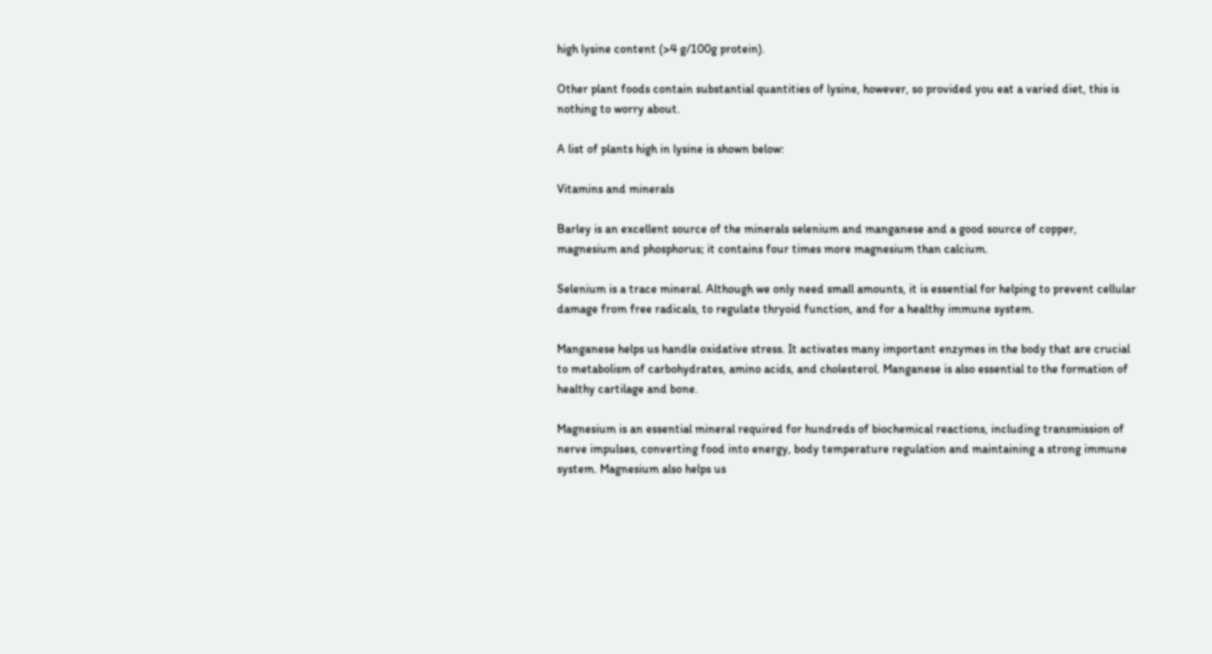high lysine content (>4 g/100g protein).

Other plant foods contain substantial quantities of lysine, however, so provided you eat a varied diet, this is nothing to worry about.

A list of plants high in lysine is shown below:

Vitamins and minerals

Barley is an excellent source of the minerals selenium and manganese and a good source of copper, magnesium and phosphorus; it contains four times more magnesium than calcium.

Selenium is a trace mineral. Although we only need small amounts, it is essential for helping to prevent cellular damage from free radicals, to regulate thryoid function, and for a healthy immune system.

Manganese helps us handle oxidative stress. It activates many important enzymes in the body that are crucial to metabolism of carbohydrates, amino acids, and cholesterol. Manganese is also essential to the formation of healthy cartilage and bone.

Magnesium is an essential mineral required for hundreds of biochemical reactions, including transmission of nerve impulses, converting food into energy, body temperature regulation and maintaining a strong immune system. Magnesium also helps us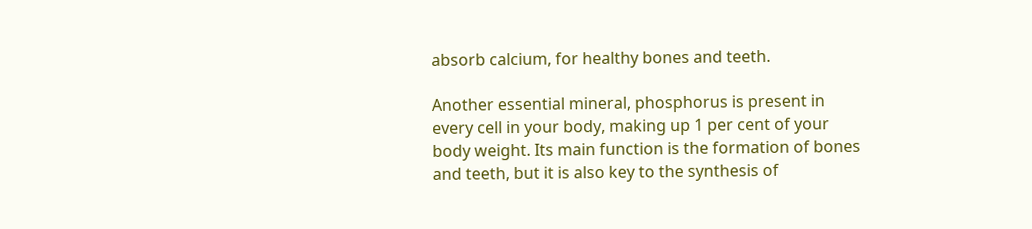absorb calcium, for healthy bones and teeth.

Another essential mineral, phosphorus is present in every cell in your body, making up 1 per cent of your body weight. Its main function is the formation of bones and teeth, but it is also key to the synthesis of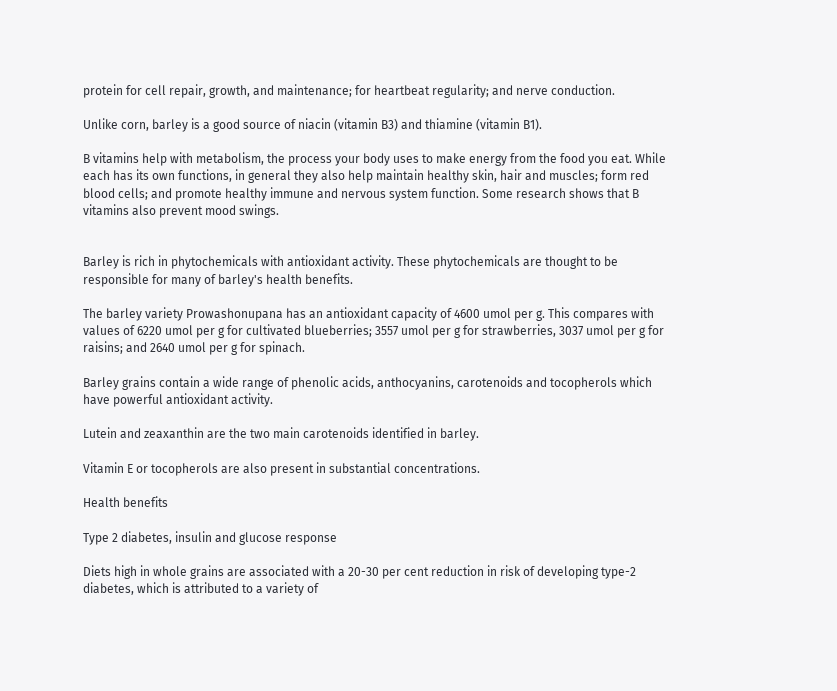protein for cell repair, growth, and maintenance; for heartbeat regularity; and nerve conduction.

Unlike corn, barley is a good source of niacin (vitamin B3) and thiamine (vitamin B1).

B vitamins help with metabolism, the process your body uses to make energy from the food you eat. While each has its own functions, in general they also help maintain healthy skin, hair and muscles; form red blood cells; and promote healthy immune and nervous system function. Some research shows that B vitamins also prevent mood swings.


Barley is rich in phytochemicals with antioxidant activity. These phytochemicals are thought to be responsible for many of barley's health benefits.

The barley variety Prowashonupana has an antioxidant capacity of 4600 umol per g. This compares with values of 6220 umol per g for cultivated blueberries; 3557 umol per g for strawberries, 3037 umol per g for raisins; and 2640 umol per g for spinach.

Barley grains contain a wide range of phenolic acids, anthocyanins, carotenoids and tocopherols which have powerful antioxidant activity.

Lutein and zeaxanthin are the two main carotenoids identified in barley.

Vitamin E or tocopherols are also present in substantial concentrations.

Health benefits

Type 2 diabetes, insulin and glucose response

Diets high in whole grains are associated with a 20-30 per cent reduction in risk of developing type-2 diabetes, which is attributed to a variety of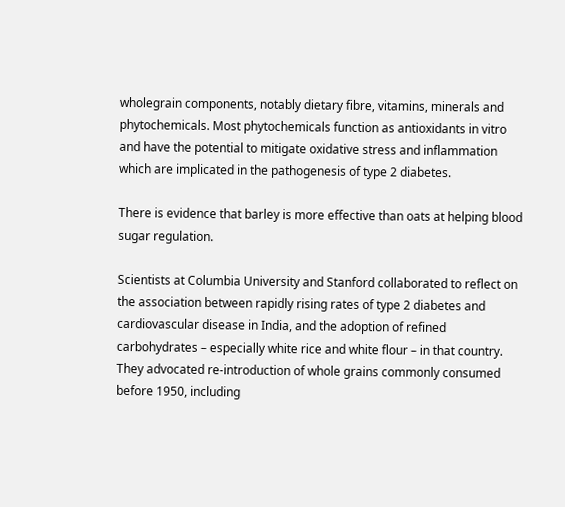wholegrain components, notably dietary fibre, vitamins, minerals and phytochemicals. Most phytochemicals function as antioxidants in vitro and have the potential to mitigate oxidative stress and inflammation which are implicated in the pathogenesis of type 2 diabetes.

There is evidence that barley is more effective than oats at helping blood sugar regulation.

Scientists at Columbia University and Stanford collaborated to reflect on the association between rapidly rising rates of type 2 diabetes and cardiovascular disease in India, and the adoption of refined carbohydrates – especially white rice and white flour – in that country. They advocated re-introduction of whole grains commonly consumed before 1950, including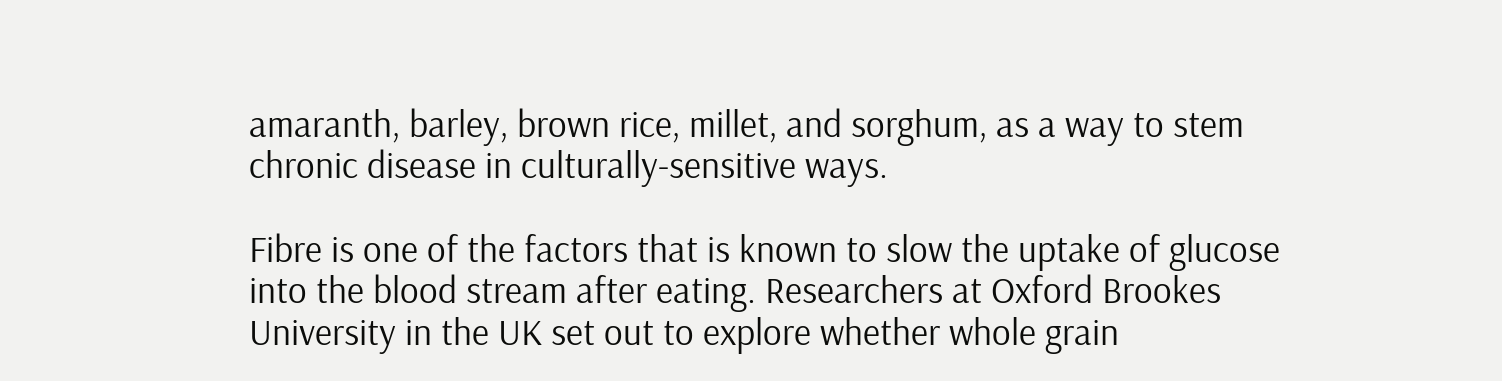amaranth, barley, brown rice, millet, and sorghum, as a way to stem chronic disease in culturally-sensitive ways.

Fibre is one of the factors that is known to slow the uptake of glucose into the blood stream after eating. Researchers at Oxford Brookes University in the UK set out to explore whether whole grain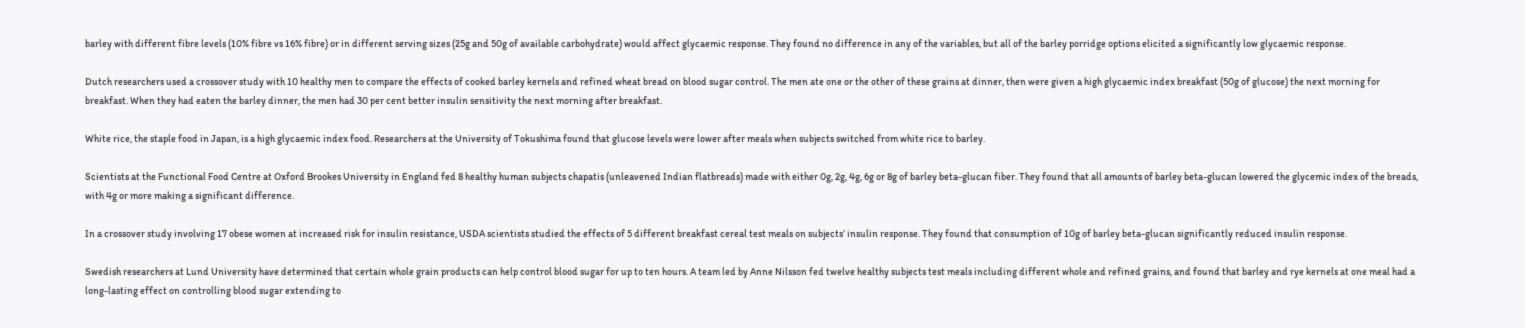barley with different fibre levels (10% fibre vs 16% fibre) or in different serving sizes (25g and 50g of available carbohydrate) would affect glycaemic response. They found no difference in any of the variables, but all of the barley porridge options elicited a significantly low glycaemic response.

Dutch researchers used a crossover study with 10 healthy men to compare the effects of cooked barley kernels and refined wheat bread on blood sugar control. The men ate one or the other of these grains at dinner, then were given a high glycaemic index breakfast (50g of glucose) the next morning for breakfast. When they had eaten the barley dinner, the men had 30 per cent better insulin sensitivity the next morning after breakfast.

White rice, the staple food in Japan, is a high glycaemic index food. Researchers at the University of Tokushima found that glucose levels were lower after meals when subjects switched from white rice to barley.

Scientists at the Functional Food Centre at Oxford Brookes University in England fed 8 healthy human subjects chapatis (unleavened Indian flatbreads) made with either 0g, 2g, 4g, 6g or 8g of barley beta-glucan fiber. They found that all amounts of barley beta-glucan lowered the glycemic index of the breads, with 4g or more making a significant difference.

In a crossover study involving 17 obese women at increased risk for insulin resistance, USDA scientists studied the effects of 5 different breakfast cereal test meals on subjects’ insulin response. They found that consumption of 10g of barley beta-glucan significantly reduced insulin response.

Swedish researchers at Lund University have determined that certain whole grain products can help control blood sugar for up to ten hours. A team led by Anne Nilsson fed twelve healthy subjects test meals including different whole and refined grains, and found that barley and rye kernels at one meal had a long-lasting effect on controlling blood sugar extending to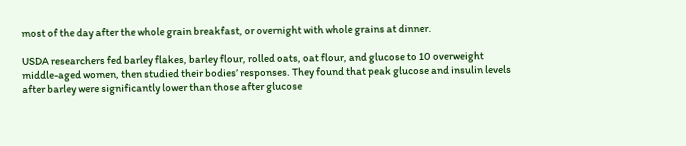most of the day after the whole grain breakfast, or overnight with whole grains at dinner.

USDA researchers fed barley flakes, barley flour, rolled oats, oat flour, and glucose to 10 overweight middle-aged women, then studied their bodies’ responses. They found that peak glucose and insulin levels after barley were significantly lower than those after glucose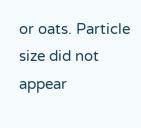or oats. Particle size did not appear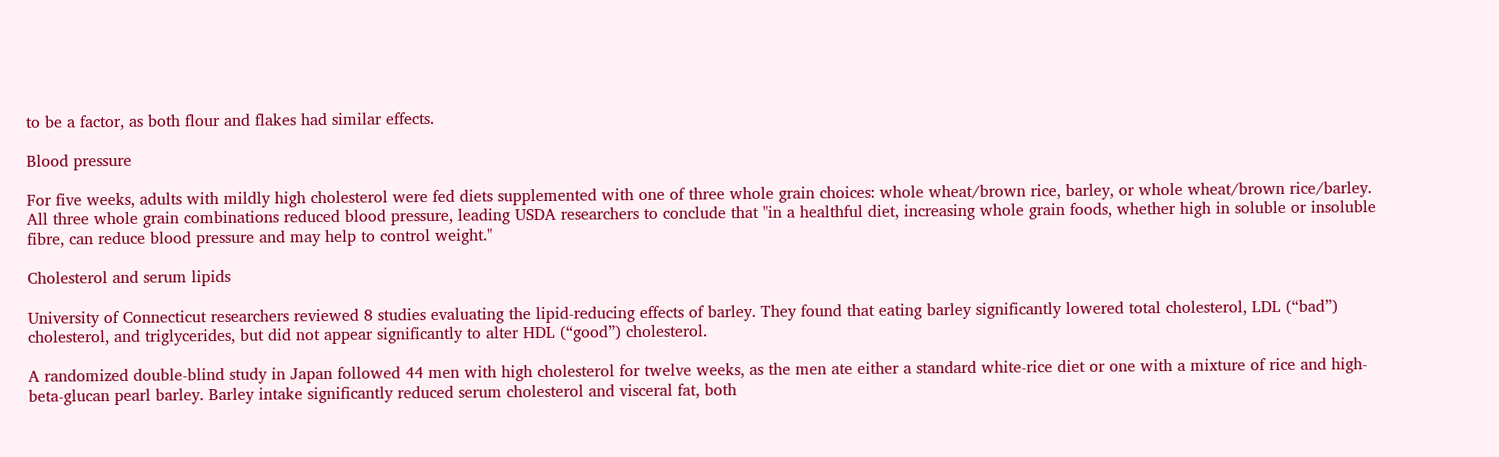to be a factor, as both flour and flakes had similar effects.

Blood pressure

For five weeks, adults with mildly high cholesterol were fed diets supplemented with one of three whole grain choices: whole wheat/brown rice, barley, or whole wheat/brown rice/barley. All three whole grain combinations reduced blood pressure, leading USDA researchers to conclude that "in a healthful diet, increasing whole grain foods, whether high in soluble or insoluble fibre, can reduce blood pressure and may help to control weight."

Cholesterol and serum lipids

University of Connecticut researchers reviewed 8 studies evaluating the lipid-reducing effects of barley. They found that eating barley significantly lowered total cholesterol, LDL (“bad”) cholesterol, and triglycerides, but did not appear significantly to alter HDL (“good”) cholesterol.

A randomized double-blind study in Japan followed 44 men with high cholesterol for twelve weeks, as the men ate either a standard white-rice diet or one with a mixture of rice and high-beta-glucan pearl barley. Barley intake significantly reduced serum cholesterol and visceral fat, both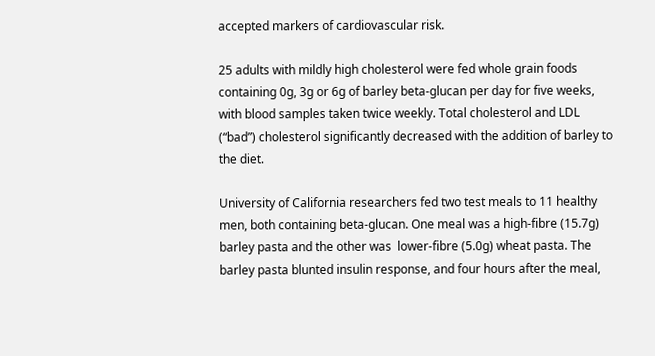accepted markers of cardiovascular risk.

25 adults with mildly high cholesterol were fed whole grain foods containing 0g, 3g or 6g of barley beta-glucan per day for five weeks, with blood samples taken twice weekly. Total cholesterol and LDL (“bad”) cholesterol significantly decreased with the addition of barley to the diet.

University of California researchers fed two test meals to 11 healthy men, both containing beta-glucan. One meal was a high-fibre (15.7g) barley pasta and the other was  lower-fibre (5.0g) wheat pasta. The barley pasta blunted insulin response, and four hours after the meal,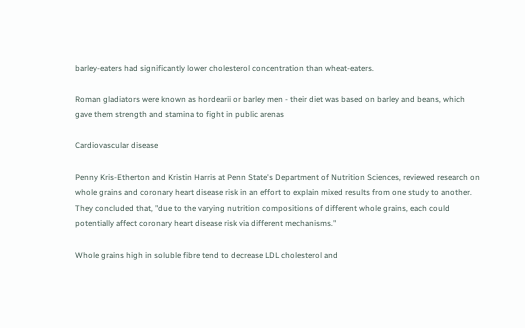barley-eaters had significantly lower cholesterol concentration than wheat-eaters.

Roman gladiators were known as hordearii or barley men - their diet was based on barley and beans, which gave them strength and stamina to fight in public arenas

Cardiovascular disease

Penny Kris-Etherton and Kristin Harris at Penn State's Department of Nutrition Sciences, reviewed research on whole grains and coronary heart disease risk in an effort to explain mixed results from one study to another. They concluded that, "due to the varying nutrition compositions of different whole grains, each could potentially affect coronary heart disease risk via different mechanisms."

Whole grains high in soluble fibre tend to decrease LDL cholesterol and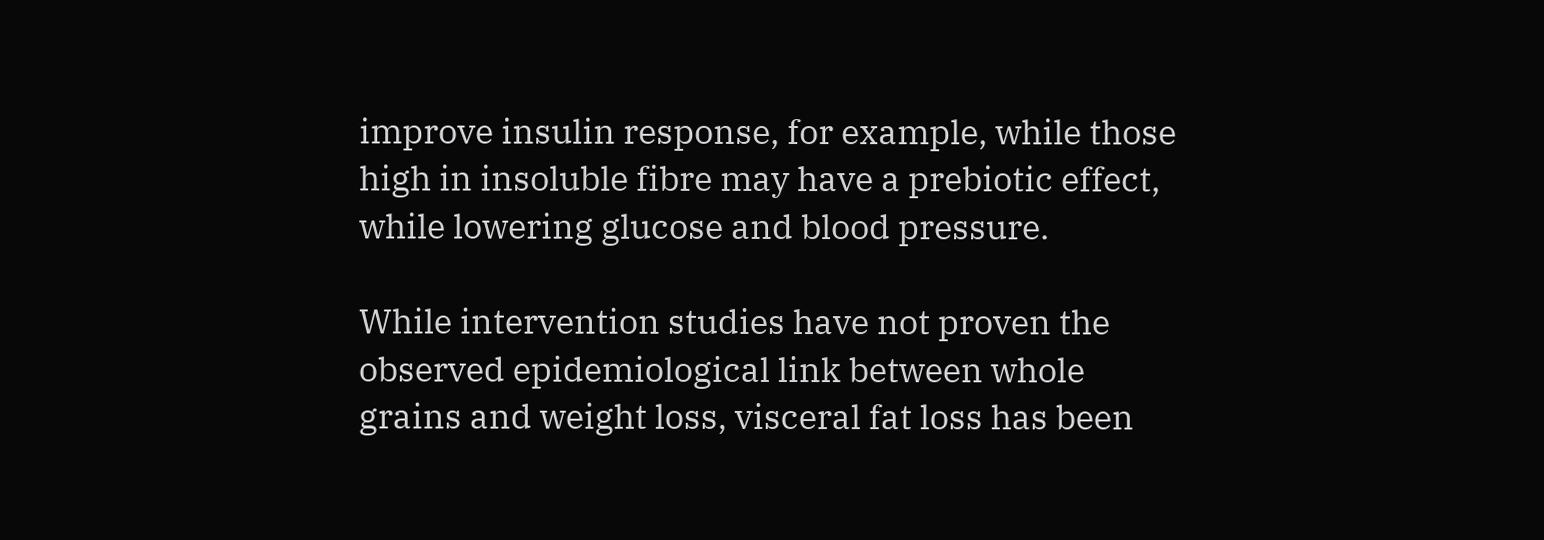improve insulin response, for example, while those high in insoluble fibre may have a prebiotic effect, while lowering glucose and blood pressure.

While intervention studies have not proven the observed epidemiological link between whole grains and weight loss, visceral fat loss has been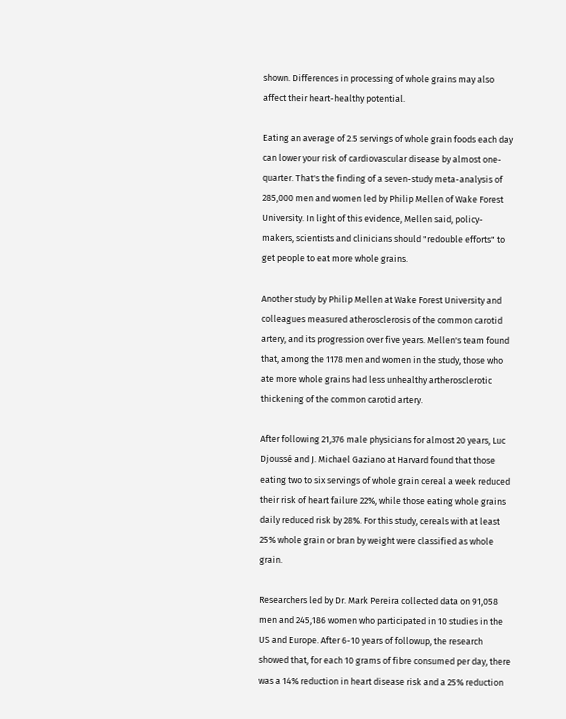shown. Differences in processing of whole grains may also affect their heart-healthy potential.

Eating an average of 2.5 servings of whole grain foods each day can lower your risk of cardiovascular disease by almost one-quarter. That's the finding of a seven-study meta-analysis of 285,000 men and women led by Philip Mellen of Wake Forest University. In light of this evidence, Mellen said, policy-makers, scientists and clinicians should "redouble efforts" to get people to eat more whole grains.

Another study by Philip Mellen at Wake Forest University and colleagues measured atherosclerosis of the common carotid artery, and its progression over five years. Mellen's team found that, among the 1178 men and women in the study, those who ate more whole grains had less unhealthy artherosclerotic thickening of the common carotid artery.

After following 21,376 male physicians for almost 20 years, Luc Djoussé and J. Michael Gaziano at Harvard found that those eating two to six servings of whole grain cereal a week reduced their risk of heart failure 22%, while those eating whole grains daily reduced risk by 28%. For this study, cereals with at least 25% whole grain or bran by weight were classified as whole grain.

Researchers led by Dr. Mark Pereira collected data on 91,058 men and 245,186 women who participated in 10 studies in the US and Europe. After 6-10 years of followup, the research showed that, for each 10 grams of fibre consumed per day, there was a 14% reduction in heart disease risk and a 25% reduction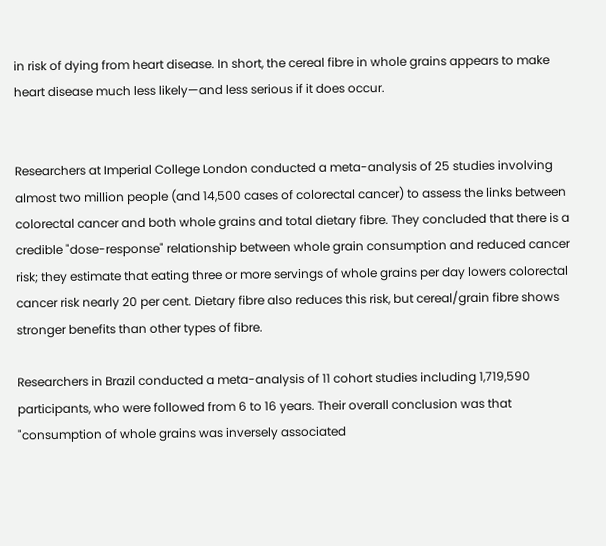in risk of dying from heart disease. In short, the cereal fibre in whole grains appears to make heart disease much less likely—and less serious if it does occur.


Researchers at Imperial College London conducted a meta-analysis of 25 studies involving almost two million people (and 14,500 cases of colorectal cancer) to assess the links between colorectal cancer and both whole grains and total dietary fibre. They concluded that there is a credible "dose-response" relationship between whole grain consumption and reduced cancer risk; they estimate that eating three or more servings of whole grains per day lowers colorectal cancer risk nearly 20 per cent. Dietary fibre also reduces this risk, but cereal/grain fibre shows stronger benefits than other types of fibre.

Researchers in Brazil conducted a meta-analysis of 11 cohort studies including 1,719,590 participants, who were followed from 6 to 16 years. Their overall conclusion was that "consumption of whole grains was inversely associated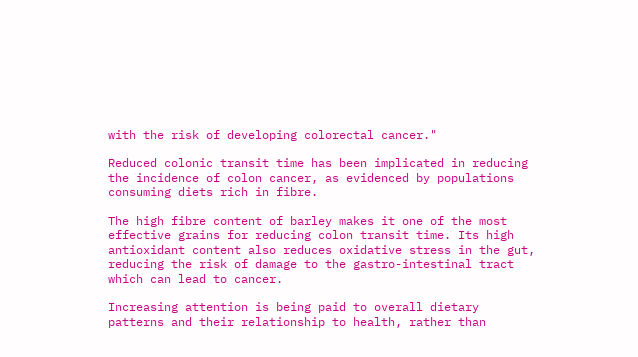with the risk of developing colorectal cancer."

Reduced colonic transit time has been implicated in reducing the incidence of colon cancer, as evidenced by populations consuming diets rich in fibre.

The high fibre content of barley makes it one of the most effective grains for reducing colon transit time. Its high antioxidant content also reduces oxidative stress in the gut, reducing the risk of damage to the gastro-intestinal tract which can lead to cancer.

Increasing attention is being paid to overall dietary patterns and their relationship to health, rather than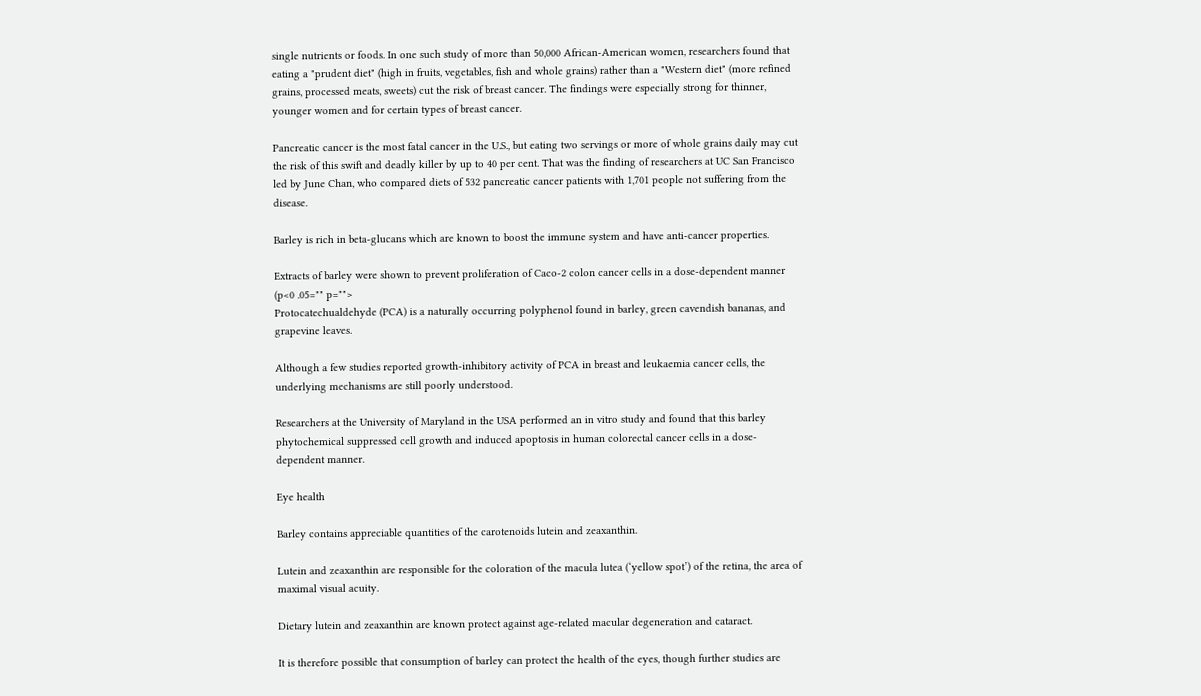single nutrients or foods. In one such study of more than 50,000 African-American women, researchers found that eating a "prudent diet" (high in fruits, vegetables, fish and whole grains) rather than a "Western diet" (more refined grains, processed meats, sweets) cut the risk of breast cancer. The findings were especially strong for thinner, younger women and for certain types of breast cancer.

Pancreatic cancer is the most fatal cancer in the U.S., but eating two servings or more of whole grains daily may cut the risk of this swift and deadly killer by up to 40 per cent. That was the finding of researchers at UC San Francisco led by June Chan, who compared diets of 532 pancreatic cancer patients with 1,701 people not suffering from the disease.

Barley is rich in beta-glucans which are known to boost the immune system and have anti-cancer properties.

Extracts of barley were shown to prevent proliferation of Caco-2 colon cancer cells in a dose-dependent manner (p<0 .05="" p="">
Protocatechualdehyde (PCA) is a naturally occurring polyphenol found in barley, green cavendish bananas, and grapevine leaves.

Although a few studies reported growth-inhibitory activity of PCA in breast and leukaemia cancer cells, the underlying mechanisms are still poorly understood.

Researchers at the University of Maryland in the USA performed an in vitro study and found that this barley phytochemical suppressed cell growth and induced apoptosis in human colorectal cancer cells in a dose-dependent manner.

Eye health

Barley contains appreciable quantities of the carotenoids lutein and zeaxanthin.

Lutein and zeaxanthin are responsible for the coloration of the macula lutea (‘yellow spot’) of the retina, the area of maximal visual acuity.

Dietary lutein and zeaxanthin are known protect against age-related macular degeneration and cataract.

It is therefore possible that consumption of barley can protect the health of the eyes, though further studies are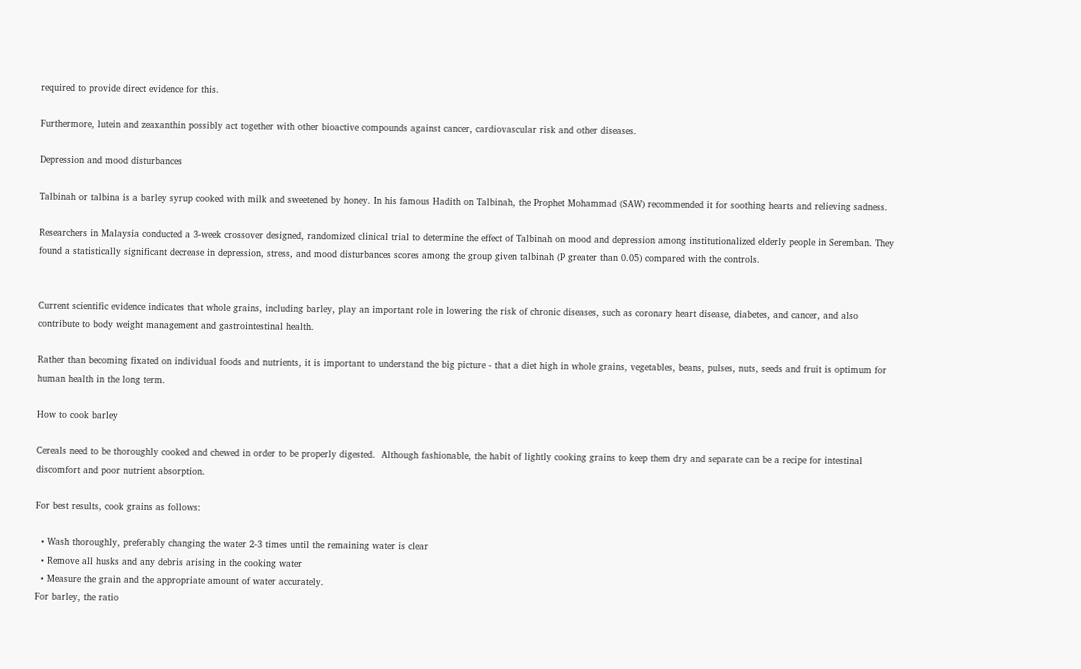required to provide direct evidence for this.

Furthermore, lutein and zeaxanthin possibly act together with other bioactive compounds against cancer, cardiovascular risk and other diseases.

Depression and mood disturbances

Talbinah or talbina is a barley syrup cooked with milk and sweetened by honey. In his famous Hadith on Talbinah, the Prophet Mohammad (SAW) recommended it for soothing hearts and relieving sadness.

Researchers in Malaysia conducted a 3-week crossover designed, randomized clinical trial to determine the effect of Talbinah on mood and depression among institutionalized elderly people in Seremban. They found a statistically significant decrease in depression, stress, and mood disturbances scores among the group given talbinah (P greater than 0.05) compared with the controls.


Current scientific evidence indicates that whole grains, including barley, play an important role in lowering the risk of chronic diseases, such as coronary heart disease, diabetes, and cancer, and also contribute to body weight management and gastrointestinal health.

Rather than becoming fixated on individual foods and nutrients, it is important to understand the big picture - that a diet high in whole grains, vegetables, beans, pulses, nuts, seeds and fruit is optimum for human health in the long term.

How to cook barley

Cereals need to be thoroughly cooked and chewed in order to be properly digested.  Although fashionable, the habit of lightly cooking grains to keep them dry and separate can be a recipe for intestinal discomfort and poor nutrient absorption.

For best results, cook grains as follows:

  • Wash thoroughly, preferably changing the water 2-3 times until the remaining water is clear
  • Remove all husks and any debris arising in the cooking water
  • Measure the grain and the appropriate amount of water accurately.
For barley, the ratio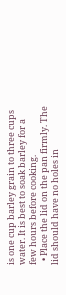is one cup barley grain to three cups water. It is best to soak barley for a few hours before cooking.
  • Place the lid on the pan firmly. The lid should have no holes in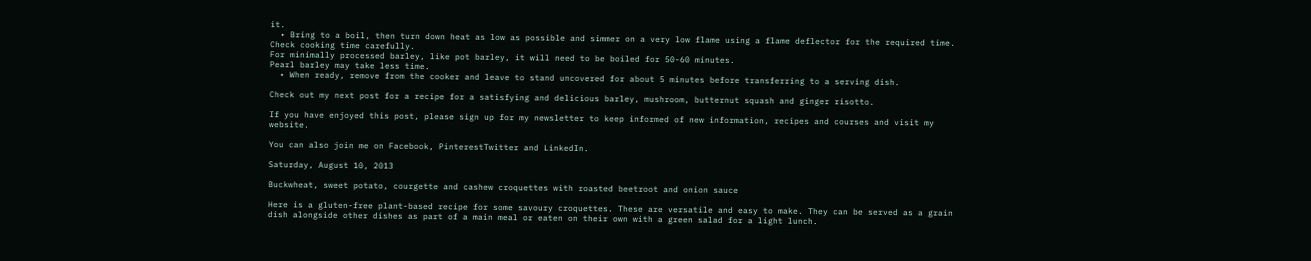it.
  • Bring to a boil, then turn down heat as low as possible and simmer on a very low flame using a flame deflector for the required time.  Check cooking time carefully.
For minimally processed barley, like pot barley, it will need to be boiled for 50-60 minutes.
Pearl barley may take less time.
  • When ready, remove from the cooker and leave to stand uncovered for about 5 minutes before transferring to a serving dish.

Check out my next post for a recipe for a satisfying and delicious barley, mushroom, butternut squash and ginger risotto.

If you have enjoyed this post, please sign up for my newsletter to keep informed of new information, recipes and courses and visit my website.

You can also join me on Facebook, PinterestTwitter and LinkedIn.

Saturday, August 10, 2013

Buckwheat, sweet potato, courgette and cashew croquettes with roasted beetroot and onion sauce

Here is a gluten-free plant-based recipe for some savoury croquettes. These are versatile and easy to make. They can be served as a grain dish alongside other dishes as part of a main meal or eaten on their own with a green salad for a light lunch.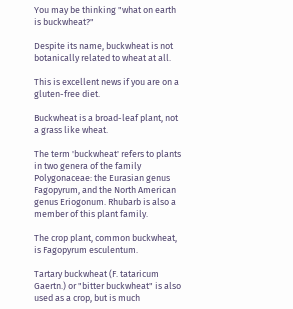You may be thinking "what on earth is buckwheat?"

Despite its name, buckwheat is not botanically related to wheat at all.

This is excellent news if you are on a gluten-free diet.

Buckwheat is a broad-leaf plant, not a grass like wheat.

The term 'buckwheat' refers to plants in two genera of the family Polygonaceae: the Eurasian genus Fagopyrum, and the North American genus Eriogonum. Rhubarb is also a member of this plant family.

The crop plant, common buckwheat, is Fagopyrum esculentum.

Tartary buckwheat (F. tataricum Gaertn.) or "bitter buckwheat" is also used as a crop, but is much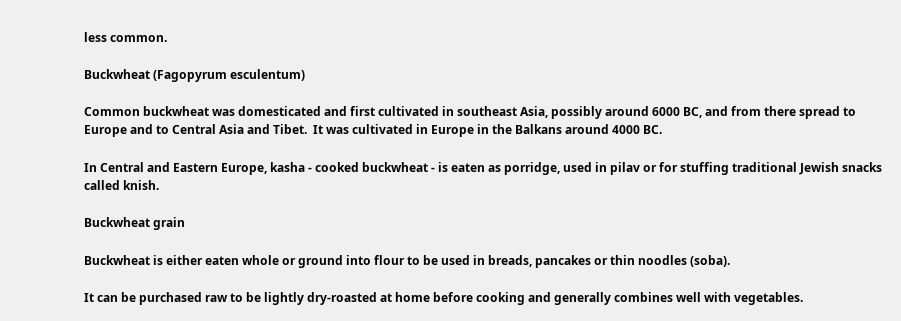less common.

Buckwheat (Fagopyrum esculentum)

Common buckwheat was domesticated and first cultivated in southeast Asia, possibly around 6000 BC, and from there spread to Europe and to Central Asia and Tibet.  It was cultivated in Europe in the Balkans around 4000 BC.

In Central and Eastern Europe, kasha - cooked buckwheat - is eaten as porridge, used in pilav or for stuffing traditional Jewish snacks called knish.

Buckwheat grain

Buckwheat is either eaten whole or ground into flour to be used in breads, pancakes or thin noodles (soba).

It can be purchased raw to be lightly dry-roasted at home before cooking and generally combines well with vegetables.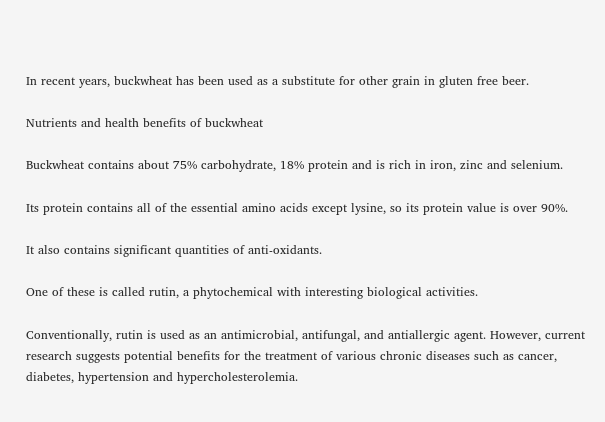In recent years, buckwheat has been used as a substitute for other grain in gluten free beer.

Nutrients and health benefits of buckwheat

Buckwheat contains about 75% carbohydrate, 18% protein and is rich in iron, zinc and selenium.

Its protein contains all of the essential amino acids except lysine, so its protein value is over 90%.

It also contains significant quantities of anti-oxidants.

One of these is called rutin, a phytochemical with interesting biological activities.

Conventionally, rutin is used as an antimicrobial, antifungal, and antiallergic agent. However, current research suggests potential benefits for the treatment of various chronic diseases such as cancer, diabetes, hypertension and hypercholesterolemia.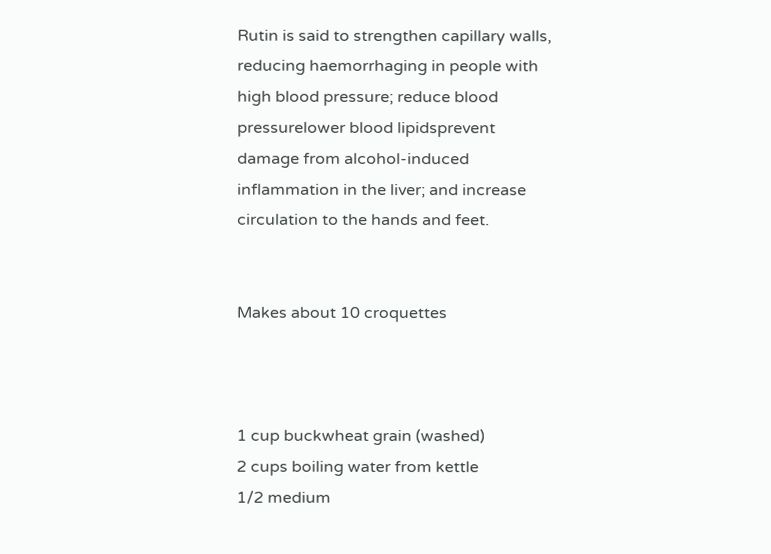Rutin is said to strengthen capillary walls, reducing haemorrhaging in people with high blood pressure; reduce blood pressurelower blood lipidsprevent damage from alcohol-induced inflammation in the liver; and increase circulation to the hands and feet.


Makes about 10 croquettes



1 cup buckwheat grain (washed)
2 cups boiling water from kettle
1/2 medium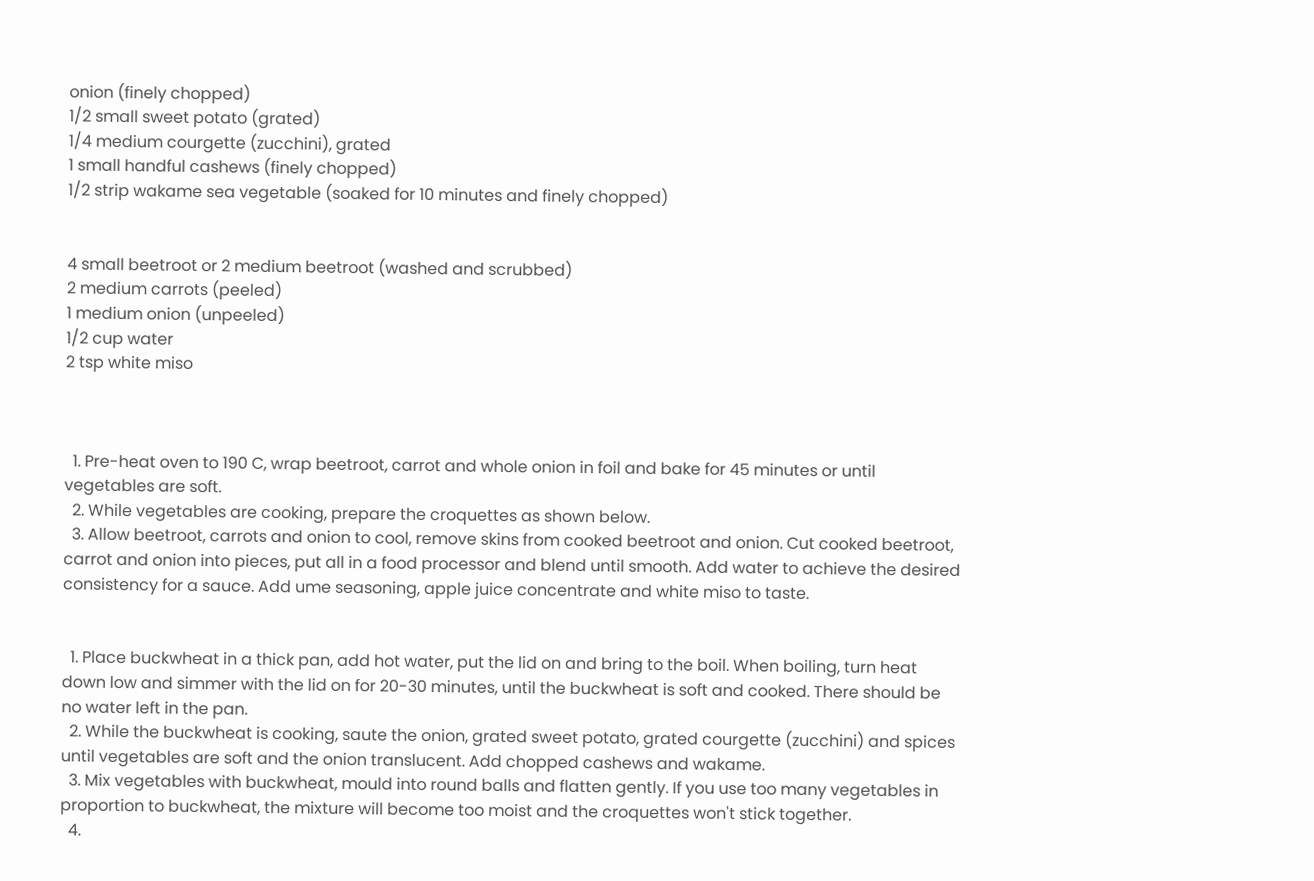onion (finely chopped)
1/2 small sweet potato (grated)
1/4 medium courgette (zucchini), grated
1 small handful cashews (finely chopped)
1/2 strip wakame sea vegetable (soaked for 10 minutes and finely chopped)


4 small beetroot or 2 medium beetroot (washed and scrubbed)
2 medium carrots (peeled)
1 medium onion (unpeeled)
1/2 cup water
2 tsp white miso



  1. Pre-heat oven to 190 C, wrap beetroot, carrot and whole onion in foil and bake for 45 minutes or until vegetables are soft.
  2. While vegetables are cooking, prepare the croquettes as shown below.
  3. Allow beetroot, carrots and onion to cool, remove skins from cooked beetroot and onion. Cut cooked beetroot, carrot and onion into pieces, put all in a food processor and blend until smooth. Add water to achieve the desired consistency for a sauce. Add ume seasoning, apple juice concentrate and white miso to taste.


  1. Place buckwheat in a thick pan, add hot water, put the lid on and bring to the boil. When boiling, turn heat down low and simmer with the lid on for 20-30 minutes, until the buckwheat is soft and cooked. There should be no water left in the pan.
  2. While the buckwheat is cooking, saute the onion, grated sweet potato, grated courgette (zucchini) and spices until vegetables are soft and the onion translucent. Add chopped cashews and wakame.
  3. Mix vegetables with buckwheat, mould into round balls and flatten gently. If you use too many vegetables in proportion to buckwheat, the mixture will become too moist and the croquettes won't stick together.
  4.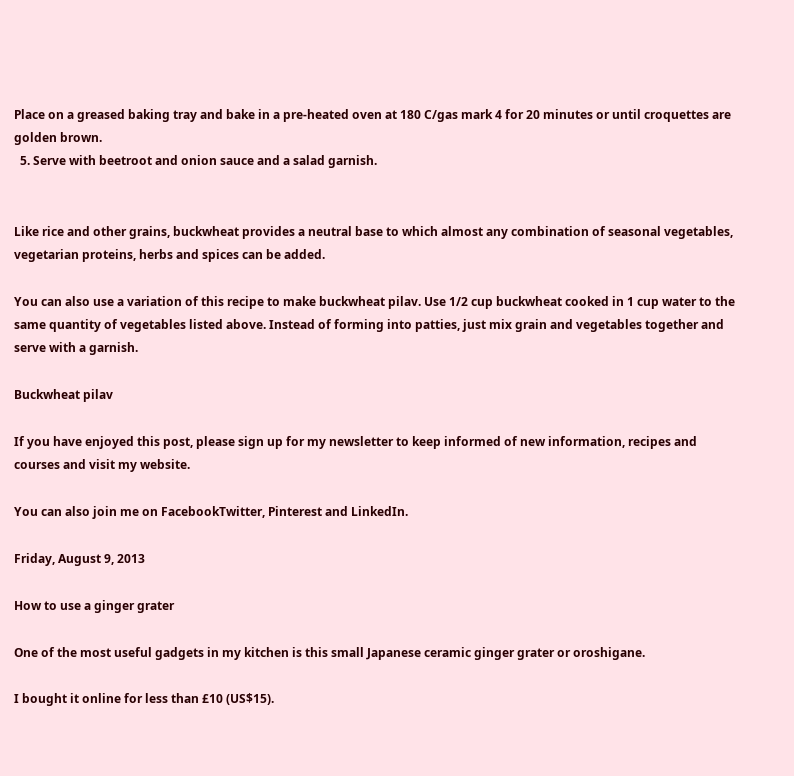Place on a greased baking tray and bake in a pre-heated oven at 180 C/gas mark 4 for 20 minutes or until croquettes are golden brown.
  5. Serve with beetroot and onion sauce and a salad garnish.


Like rice and other grains, buckwheat provides a neutral base to which almost any combination of seasonal vegetables, vegetarian proteins, herbs and spices can be added.

You can also use a variation of this recipe to make buckwheat pilav. Use 1/2 cup buckwheat cooked in 1 cup water to the same quantity of vegetables listed above. Instead of forming into patties, just mix grain and vegetables together and serve with a garnish.

Buckwheat pilav

If you have enjoyed this post, please sign up for my newsletter to keep informed of new information, recipes and courses and visit my website.

You can also join me on FacebookTwitter, Pinterest and LinkedIn.

Friday, August 9, 2013

How to use a ginger grater

One of the most useful gadgets in my kitchen is this small Japanese ceramic ginger grater or oroshigane.

I bought it online for less than £10 (US$15).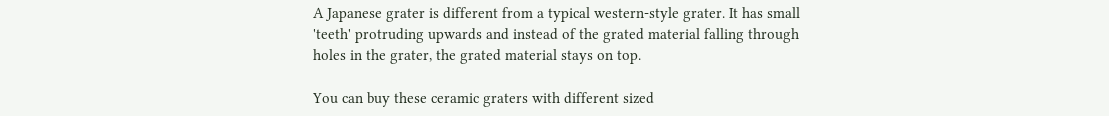A Japanese grater is different from a typical western-style grater. It has small 'teeth' protruding upwards and instead of the grated material falling through holes in the grater, the grated material stays on top.

You can buy these ceramic graters with different sized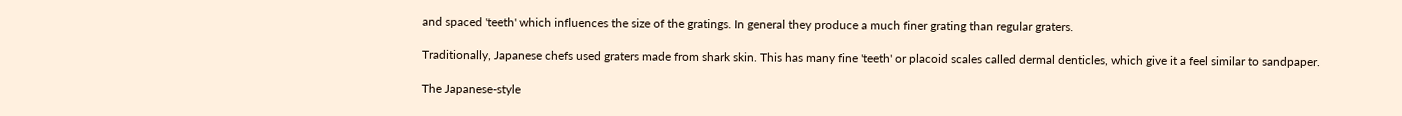and spaced 'teeth' which influences the size of the gratings. In general they produce a much finer grating than regular graters.

Traditionally, Japanese chefs used graters made from shark skin. This has many fine 'teeth' or placoid scales called dermal denticles, which give it a feel similar to sandpaper.

The Japanese-style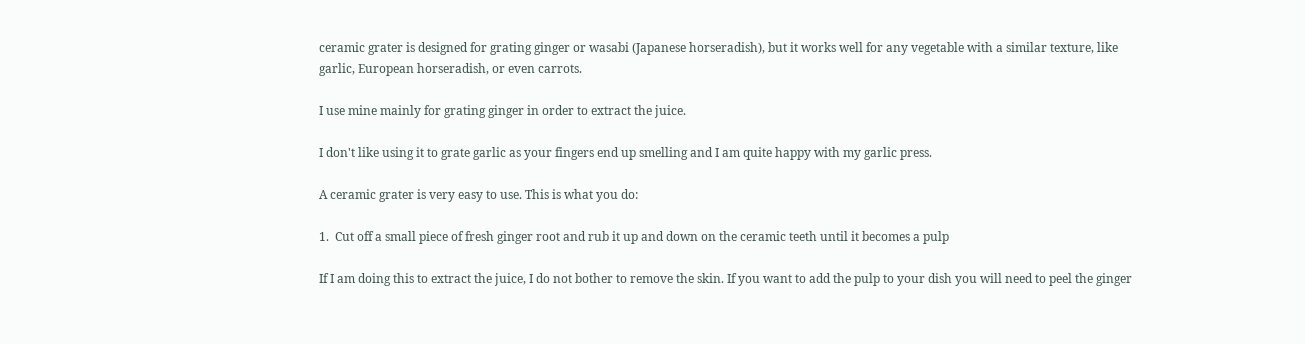ceramic grater is designed for grating ginger or wasabi (Japanese horseradish), but it works well for any vegetable with a similar texture, like garlic, European horseradish, or even carrots.

I use mine mainly for grating ginger in order to extract the juice.

I don't like using it to grate garlic as your fingers end up smelling and I am quite happy with my garlic press.

A ceramic grater is very easy to use. This is what you do:

1.  Cut off a small piece of fresh ginger root and rub it up and down on the ceramic teeth until it becomes a pulp

If I am doing this to extract the juice, I do not bother to remove the skin. If you want to add the pulp to your dish you will need to peel the ginger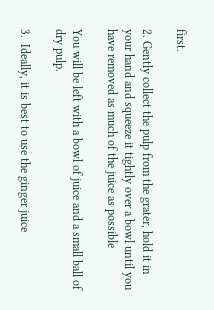first.

2. Gently collect the pulp from the grater, hold it in your hand and squeeze it tightly over a bowl until you have removed as much of the juice as possible

You will be left with a bowl of juice and a small ball of dry pulp.

3.  Ideally, it is best to use the ginger juice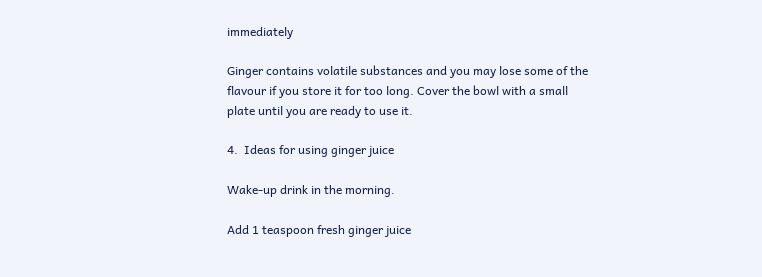immediately

Ginger contains volatile substances and you may lose some of the flavour if you store it for too long. Cover the bowl with a small plate until you are ready to use it.

4.  Ideas for using ginger juice

Wake-up drink in the morning.

Add 1 teaspoon fresh ginger juice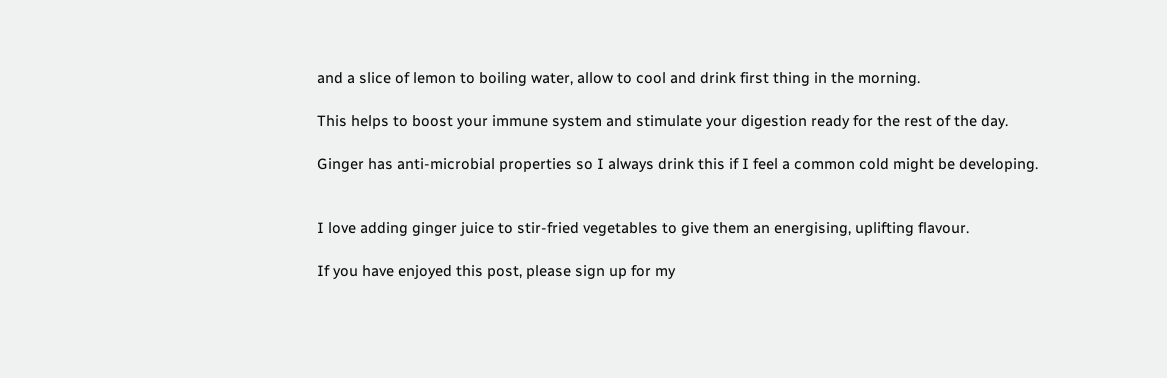and a slice of lemon to boiling water, allow to cool and drink first thing in the morning.

This helps to boost your immune system and stimulate your digestion ready for the rest of the day.

Ginger has anti-microbial properties so I always drink this if I feel a common cold might be developing.


I love adding ginger juice to stir-fried vegetables to give them an energising, uplifting flavour.

If you have enjoyed this post, please sign up for my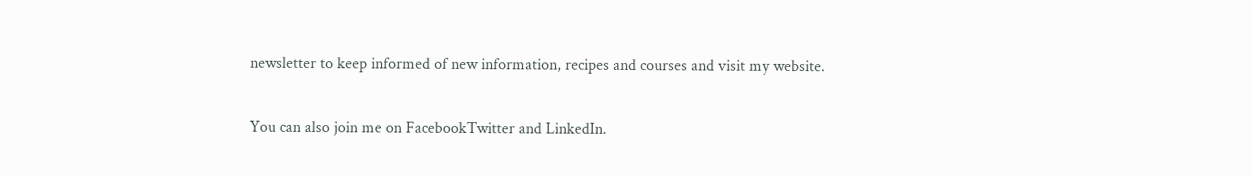newsletter to keep informed of new information, recipes and courses and visit my website.

You can also join me on FacebookTwitter and LinkedIn.